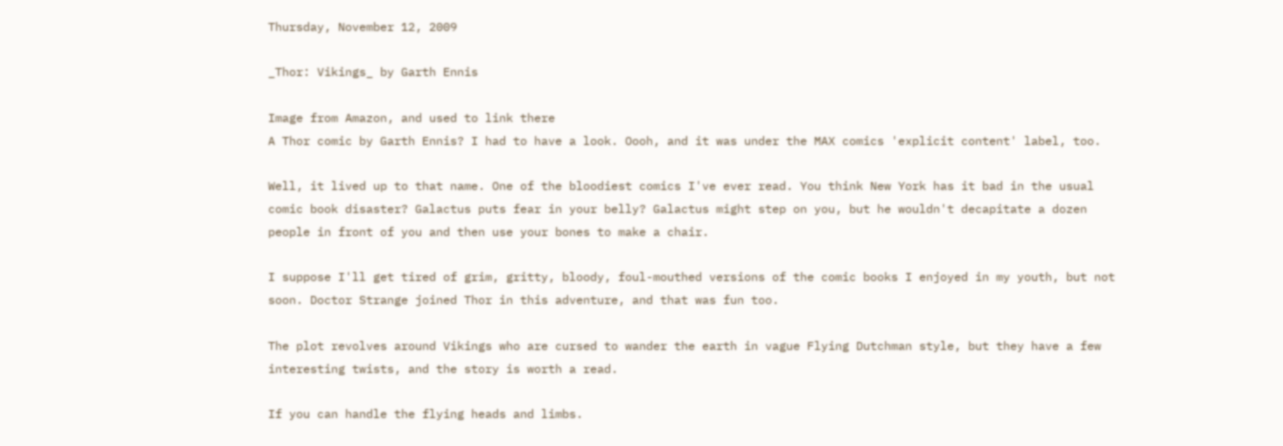Thursday, November 12, 2009

_Thor: Vikings_ by Garth Ennis

Image from Amazon, and used to link there
A Thor comic by Garth Ennis? I had to have a look. Oooh, and it was under the MAX comics 'explicit content' label, too.

Well, it lived up to that name. One of the bloodiest comics I've ever read. You think New York has it bad in the usual comic book disaster? Galactus puts fear in your belly? Galactus might step on you, but he wouldn't decapitate a dozen people in front of you and then use your bones to make a chair.

I suppose I'll get tired of grim, gritty, bloody, foul-mouthed versions of the comic books I enjoyed in my youth, but not soon. Doctor Strange joined Thor in this adventure, and that was fun too.

The plot revolves around Vikings who are cursed to wander the earth in vague Flying Dutchman style, but they have a few interesting twists, and the story is worth a read.

If you can handle the flying heads and limbs.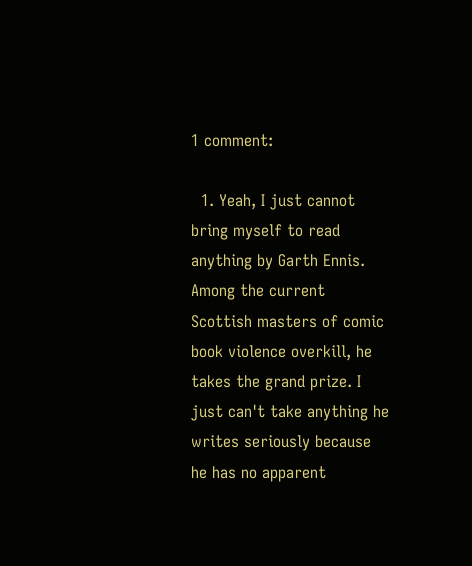1 comment:

  1. Yeah, I just cannot bring myself to read anything by Garth Ennis. Among the current Scottish masters of comic book violence overkill, he takes the grand prize. I just can't take anything he writes seriously because he has no apparent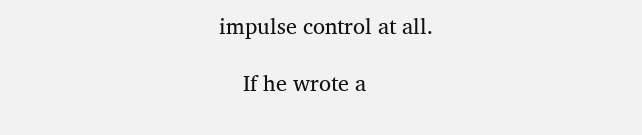impulse control at all.

    If he wrote a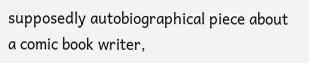supposedly autobiographical piece about a comic book writer,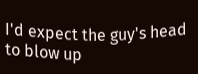I'd expect the guy's head to blow up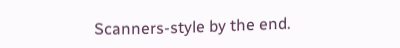Scanners-style by the end.